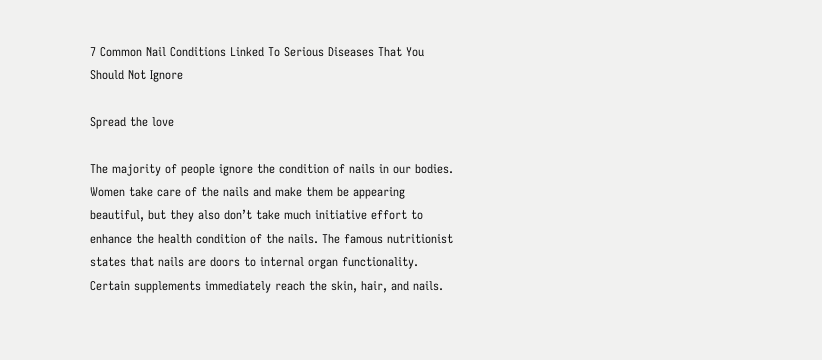7 Common Nail Conditions Linked To Serious Diseases That You Should Not Ignore

Spread the love

The majority of people ignore the condition of nails in our bodies. Women take care of the nails and make them be appearing beautiful, but they also don’t take much initiative effort to enhance the health condition of the nails. The famous nutritionist states that nails are doors to internal organ functionality. Certain supplements immediately reach the skin, hair, and nails.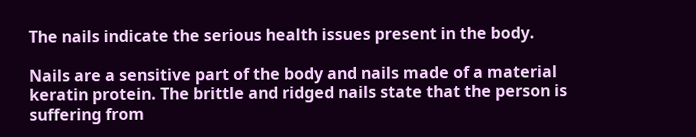The nails indicate the serious health issues present in the body.

Nails are a sensitive part of the body and nails made of a material keratin protein. The brittle and ridged nails state that the person is suffering from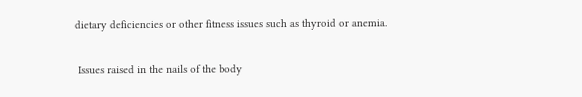dietary deficiencies or other fitness issues such as thyroid or anemia.

 Issues raised in the nails of the body